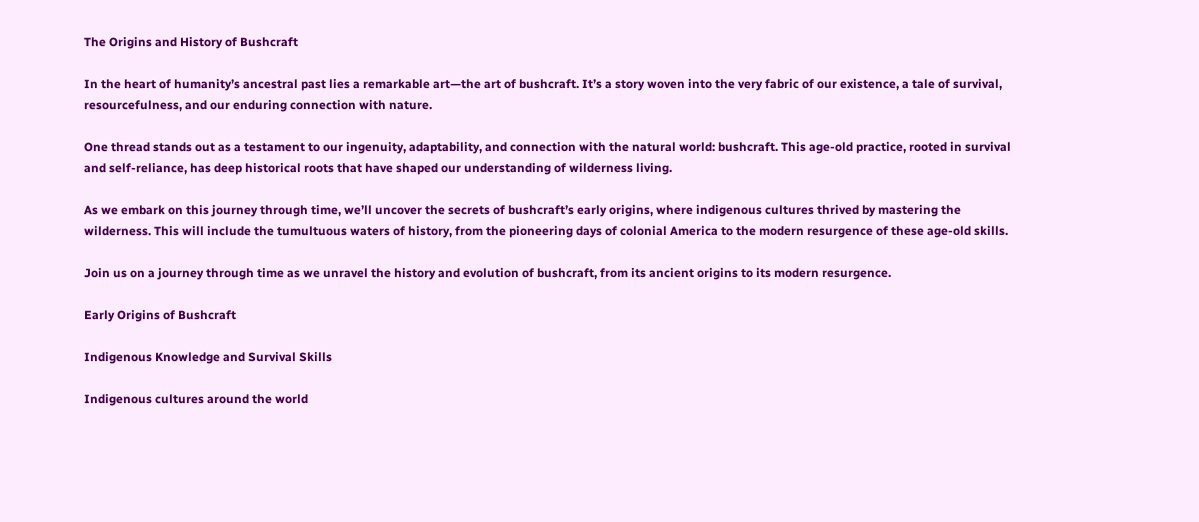The Origins and History of Bushcraft

In the heart of humanity’s ancestral past lies a remarkable art—the art of bushcraft. It’s a story woven into the very fabric of our existence, a tale of survival, resourcefulness, and our enduring connection with nature.

One thread stands out as a testament to our ingenuity, adaptability, and connection with the natural world: bushcraft. This age-old practice, rooted in survival and self-reliance, has deep historical roots that have shaped our understanding of wilderness living.

As we embark on this journey through time, we’ll uncover the secrets of bushcraft’s early origins, where indigenous cultures thrived by mastering the wilderness. This will include the tumultuous waters of history, from the pioneering days of colonial America to the modern resurgence of these age-old skills.

Join us on a journey through time as we unravel the history and evolution of bushcraft, from its ancient origins to its modern resurgence.

Early Origins of Bushcraft

Indigenous Knowledge and Survival Skills

Indigenous cultures around the world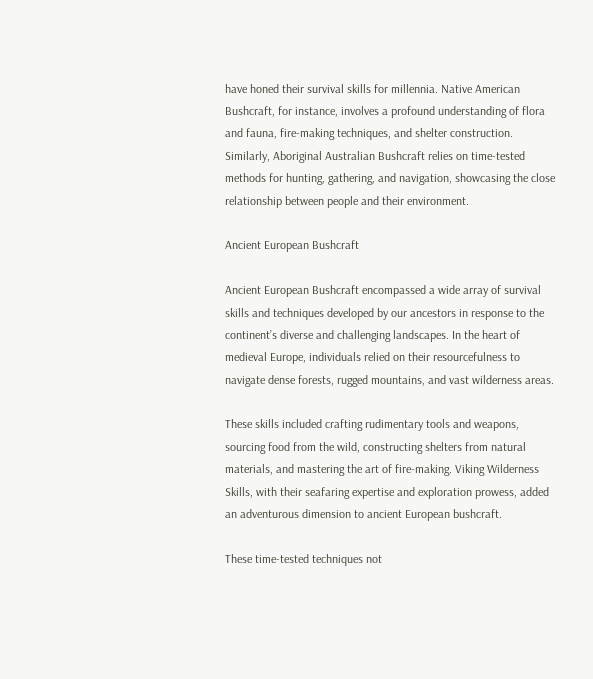have honed their survival skills for millennia. Native American Bushcraft, for instance, involves a profound understanding of flora and fauna, fire-making techniques, and shelter construction. Similarly, Aboriginal Australian Bushcraft relies on time-tested methods for hunting, gathering, and navigation, showcasing the close relationship between people and their environment.

Ancient European Bushcraft

Ancient European Bushcraft encompassed a wide array of survival skills and techniques developed by our ancestors in response to the continent’s diverse and challenging landscapes. In the heart of medieval Europe, individuals relied on their resourcefulness to navigate dense forests, rugged mountains, and vast wilderness areas.

These skills included crafting rudimentary tools and weapons, sourcing food from the wild, constructing shelters from natural materials, and mastering the art of fire-making. Viking Wilderness Skills, with their seafaring expertise and exploration prowess, added an adventurous dimension to ancient European bushcraft.

These time-tested techniques not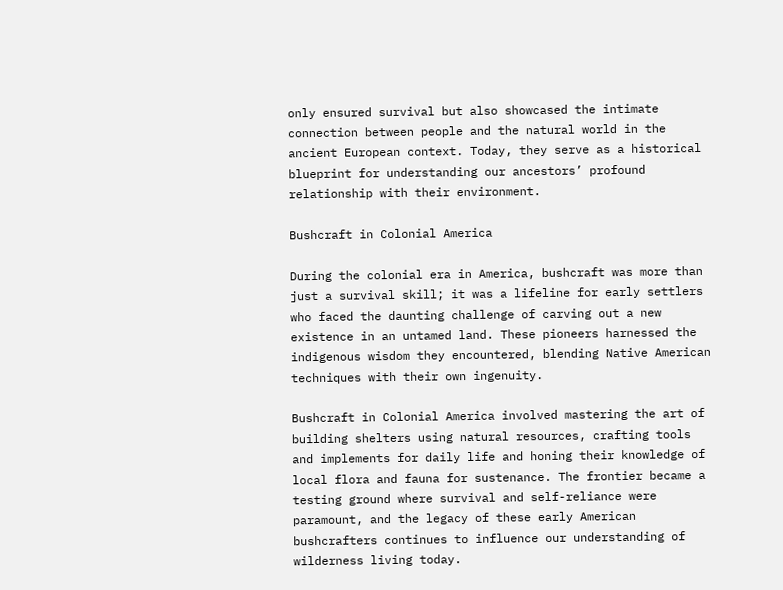only ensured survival but also showcased the intimate connection between people and the natural world in the ancient European context. Today, they serve as a historical blueprint for understanding our ancestors’ profound relationship with their environment.

Bushcraft in Colonial America

During the colonial era in America, bushcraft was more than just a survival skill; it was a lifeline for early settlers who faced the daunting challenge of carving out a new existence in an untamed land. These pioneers harnessed the indigenous wisdom they encountered, blending Native American techniques with their own ingenuity.

Bushcraft in Colonial America involved mastering the art of building shelters using natural resources, crafting tools and implements for daily life and honing their knowledge of local flora and fauna for sustenance. The frontier became a testing ground where survival and self-reliance were paramount, and the legacy of these early American bushcrafters continues to influence our understanding of wilderness living today.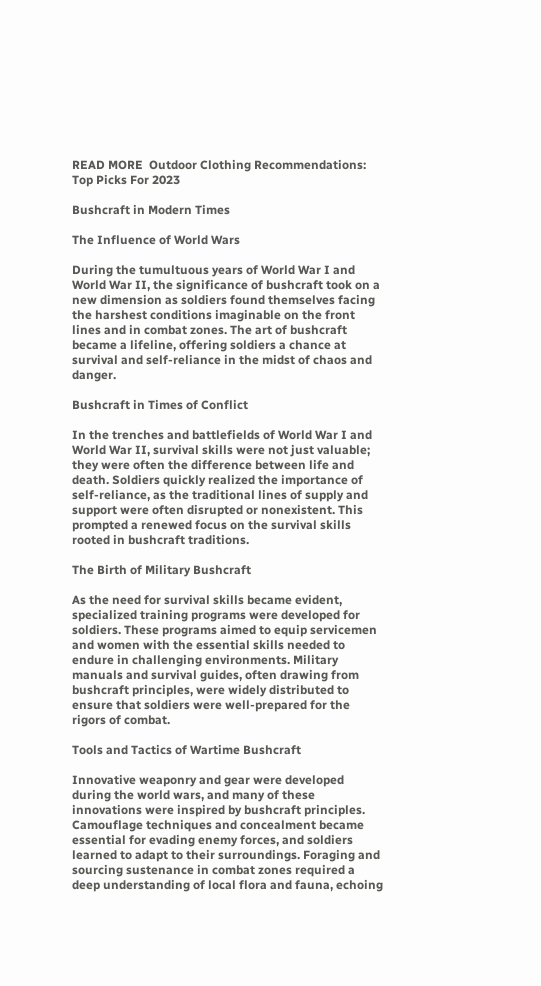READ MORE  Outdoor Clothing Recommendations: Top Picks For 2023

Bushcraft in Modern Times

The Influence of World Wars

During the tumultuous years of World War I and World War II, the significance of bushcraft took on a new dimension as soldiers found themselves facing the harshest conditions imaginable on the front lines and in combat zones. The art of bushcraft became a lifeline, offering soldiers a chance at survival and self-reliance in the midst of chaos and danger.

Bushcraft in Times of Conflict

In the trenches and battlefields of World War I and World War II, survival skills were not just valuable; they were often the difference between life and death. Soldiers quickly realized the importance of self-reliance, as the traditional lines of supply and support were often disrupted or nonexistent. This prompted a renewed focus on the survival skills rooted in bushcraft traditions.

The Birth of Military Bushcraft

As the need for survival skills became evident, specialized training programs were developed for soldiers. These programs aimed to equip servicemen and women with the essential skills needed to endure in challenging environments. Military manuals and survival guides, often drawing from bushcraft principles, were widely distributed to ensure that soldiers were well-prepared for the rigors of combat.

Tools and Tactics of Wartime Bushcraft

Innovative weaponry and gear were developed during the world wars, and many of these innovations were inspired by bushcraft principles. Camouflage techniques and concealment became essential for evading enemy forces, and soldiers learned to adapt to their surroundings. Foraging and sourcing sustenance in combat zones required a deep understanding of local flora and fauna, echoing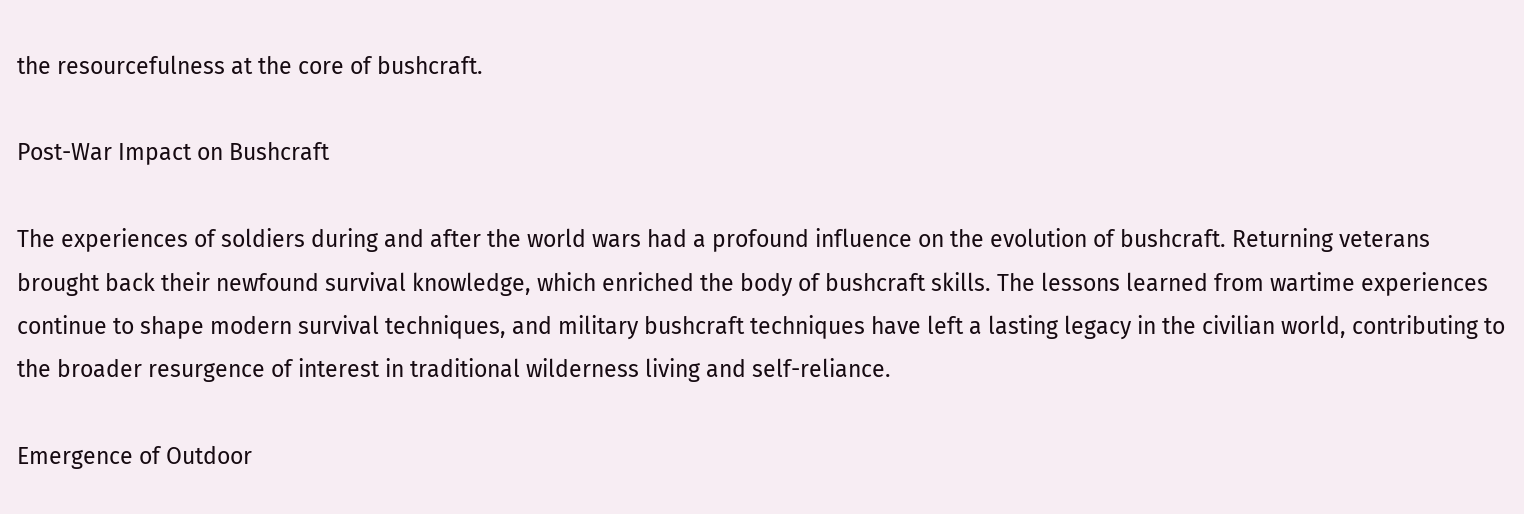the resourcefulness at the core of bushcraft.

Post-War Impact on Bushcraft

The experiences of soldiers during and after the world wars had a profound influence on the evolution of bushcraft. Returning veterans brought back their newfound survival knowledge, which enriched the body of bushcraft skills. The lessons learned from wartime experiences continue to shape modern survival techniques, and military bushcraft techniques have left a lasting legacy in the civilian world, contributing to the broader resurgence of interest in traditional wilderness living and self-reliance.

Emergence of Outdoor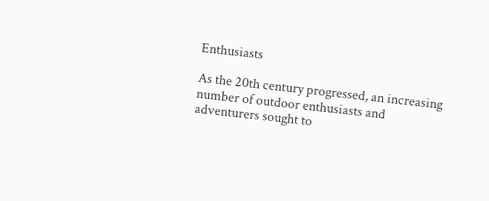Enthusiasts

As the 20th century progressed, an increasing number of outdoor enthusiasts and adventurers sought to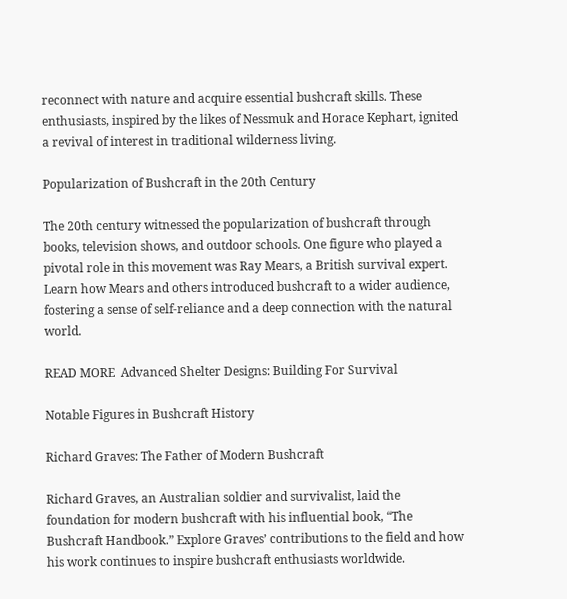reconnect with nature and acquire essential bushcraft skills. These enthusiasts, inspired by the likes of Nessmuk and Horace Kephart, ignited a revival of interest in traditional wilderness living.

Popularization of Bushcraft in the 20th Century

The 20th century witnessed the popularization of bushcraft through books, television shows, and outdoor schools. One figure who played a pivotal role in this movement was Ray Mears, a British survival expert. Learn how Mears and others introduced bushcraft to a wider audience, fostering a sense of self-reliance and a deep connection with the natural world.

READ MORE  Advanced Shelter Designs: Building For Survival

Notable Figures in Bushcraft History

Richard Graves: The Father of Modern Bushcraft

Richard Graves, an Australian soldier and survivalist, laid the foundation for modern bushcraft with his influential book, “The Bushcraft Handbook.” Explore Graves’ contributions to the field and how his work continues to inspire bushcraft enthusiasts worldwide.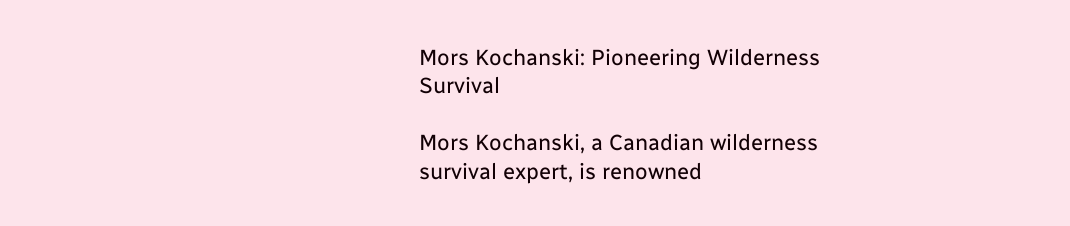Mors Kochanski: Pioneering Wilderness Survival

Mors Kochanski, a Canadian wilderness survival expert, is renowned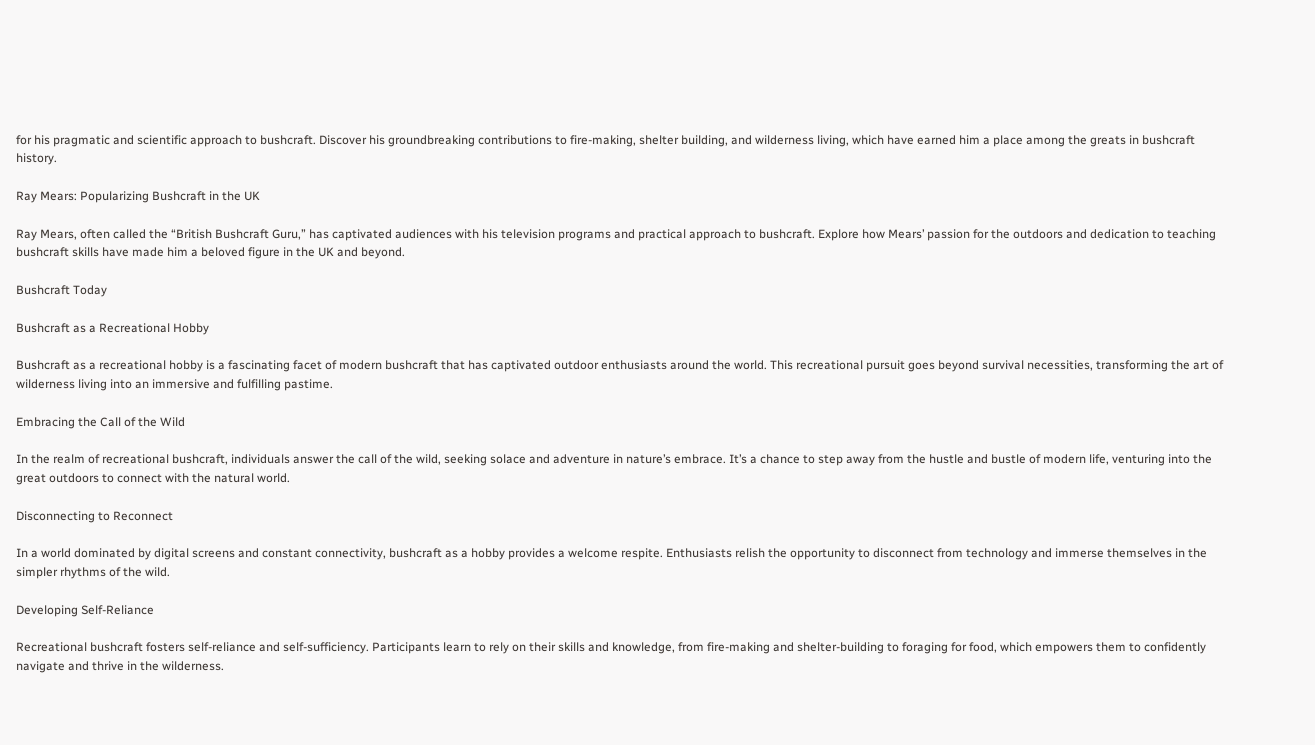for his pragmatic and scientific approach to bushcraft. Discover his groundbreaking contributions to fire-making, shelter building, and wilderness living, which have earned him a place among the greats in bushcraft history.

Ray Mears: Popularizing Bushcraft in the UK

Ray Mears, often called the “British Bushcraft Guru,” has captivated audiences with his television programs and practical approach to bushcraft. Explore how Mears’ passion for the outdoors and dedication to teaching bushcraft skills have made him a beloved figure in the UK and beyond.

Bushcraft Today

Bushcraft as a Recreational Hobby

Bushcraft as a recreational hobby is a fascinating facet of modern bushcraft that has captivated outdoor enthusiasts around the world. This recreational pursuit goes beyond survival necessities, transforming the art of wilderness living into an immersive and fulfilling pastime.

Embracing the Call of the Wild

In the realm of recreational bushcraft, individuals answer the call of the wild, seeking solace and adventure in nature’s embrace. It’s a chance to step away from the hustle and bustle of modern life, venturing into the great outdoors to connect with the natural world.

Disconnecting to Reconnect

In a world dominated by digital screens and constant connectivity, bushcraft as a hobby provides a welcome respite. Enthusiasts relish the opportunity to disconnect from technology and immerse themselves in the simpler rhythms of the wild.

Developing Self-Reliance

Recreational bushcraft fosters self-reliance and self-sufficiency. Participants learn to rely on their skills and knowledge, from fire-making and shelter-building to foraging for food, which empowers them to confidently navigate and thrive in the wilderness.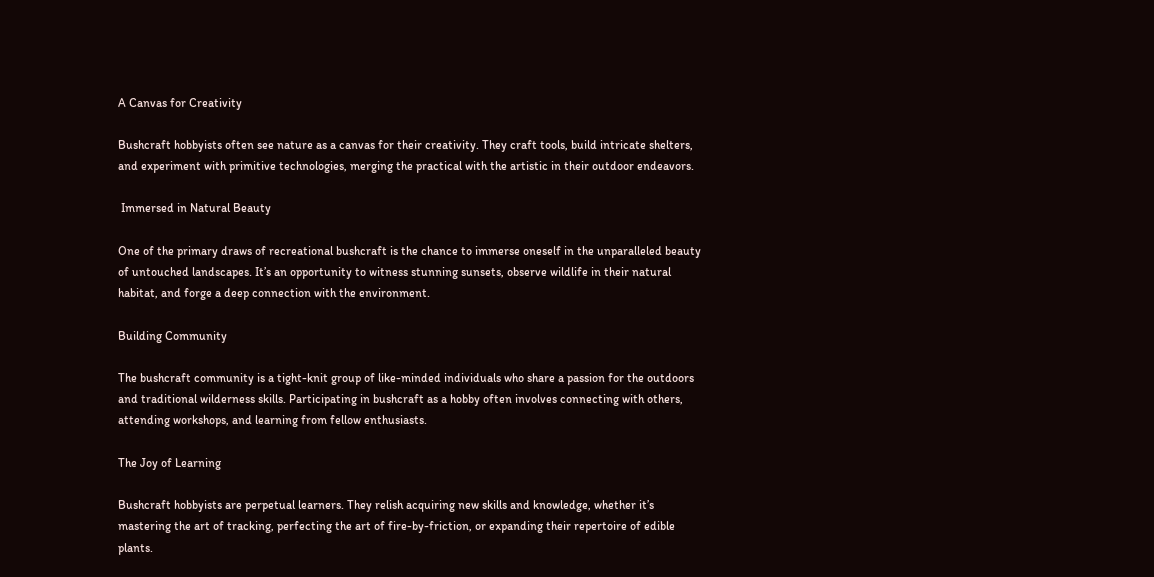A Canvas for Creativity

Bushcraft hobbyists often see nature as a canvas for their creativity. They craft tools, build intricate shelters, and experiment with primitive technologies, merging the practical with the artistic in their outdoor endeavors.

 Immersed in Natural Beauty

One of the primary draws of recreational bushcraft is the chance to immerse oneself in the unparalleled beauty of untouched landscapes. It’s an opportunity to witness stunning sunsets, observe wildlife in their natural habitat, and forge a deep connection with the environment.

Building Community

The bushcraft community is a tight-knit group of like-minded individuals who share a passion for the outdoors and traditional wilderness skills. Participating in bushcraft as a hobby often involves connecting with others, attending workshops, and learning from fellow enthusiasts.

The Joy of Learning

Bushcraft hobbyists are perpetual learners. They relish acquiring new skills and knowledge, whether it’s mastering the art of tracking, perfecting the art of fire-by-friction, or expanding their repertoire of edible plants.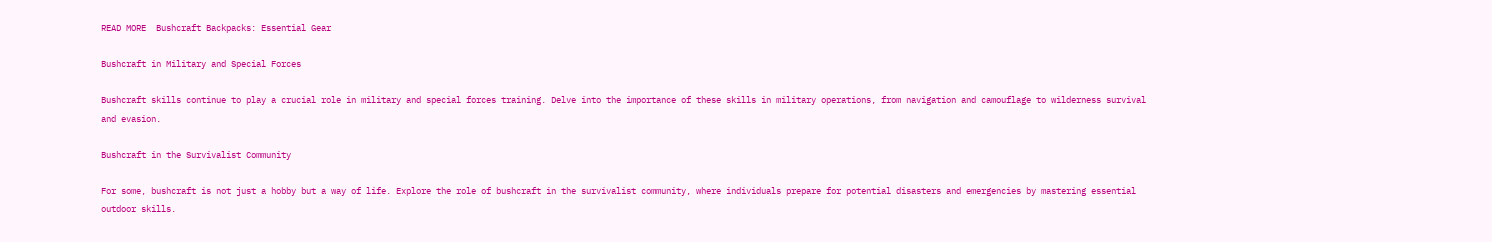READ MORE  Bushcraft Backpacks: Essential Gear

Bushcraft in Military and Special Forces

Bushcraft skills continue to play a crucial role in military and special forces training. Delve into the importance of these skills in military operations, from navigation and camouflage to wilderness survival and evasion.

Bushcraft in the Survivalist Community

For some, bushcraft is not just a hobby but a way of life. Explore the role of bushcraft in the survivalist community, where individuals prepare for potential disasters and emergencies by mastering essential outdoor skills.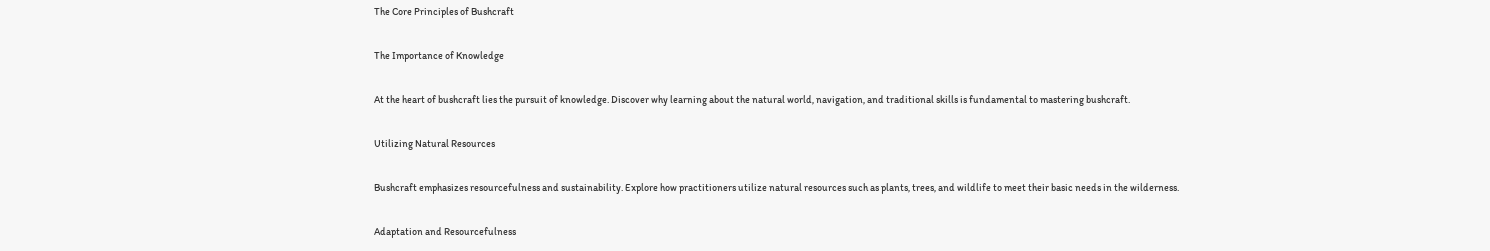The Core Principles of Bushcraft

The Importance of Knowledge

At the heart of bushcraft lies the pursuit of knowledge. Discover why learning about the natural world, navigation, and traditional skills is fundamental to mastering bushcraft.

Utilizing Natural Resources

Bushcraft emphasizes resourcefulness and sustainability. Explore how practitioners utilize natural resources such as plants, trees, and wildlife to meet their basic needs in the wilderness.

Adaptation and Resourcefulness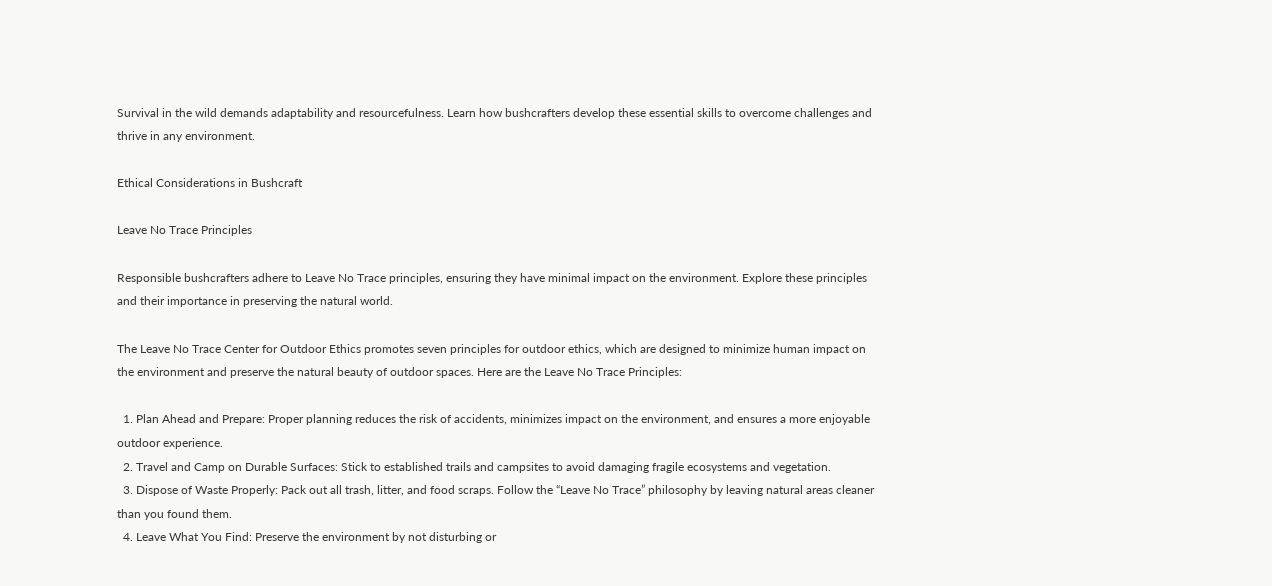Survival in the wild demands adaptability and resourcefulness. Learn how bushcrafters develop these essential skills to overcome challenges and thrive in any environment.

Ethical Considerations in Bushcraft

Leave No Trace Principles

Responsible bushcrafters adhere to Leave No Trace principles, ensuring they have minimal impact on the environment. Explore these principles and their importance in preserving the natural world.

The Leave No Trace Center for Outdoor Ethics promotes seven principles for outdoor ethics, which are designed to minimize human impact on the environment and preserve the natural beauty of outdoor spaces. Here are the Leave No Trace Principles:

  1. Plan Ahead and Prepare: Proper planning reduces the risk of accidents, minimizes impact on the environment, and ensures a more enjoyable outdoor experience.
  2. Travel and Camp on Durable Surfaces: Stick to established trails and campsites to avoid damaging fragile ecosystems and vegetation.
  3. Dispose of Waste Properly: Pack out all trash, litter, and food scraps. Follow the “Leave No Trace” philosophy by leaving natural areas cleaner than you found them.
  4. Leave What You Find: Preserve the environment by not disturbing or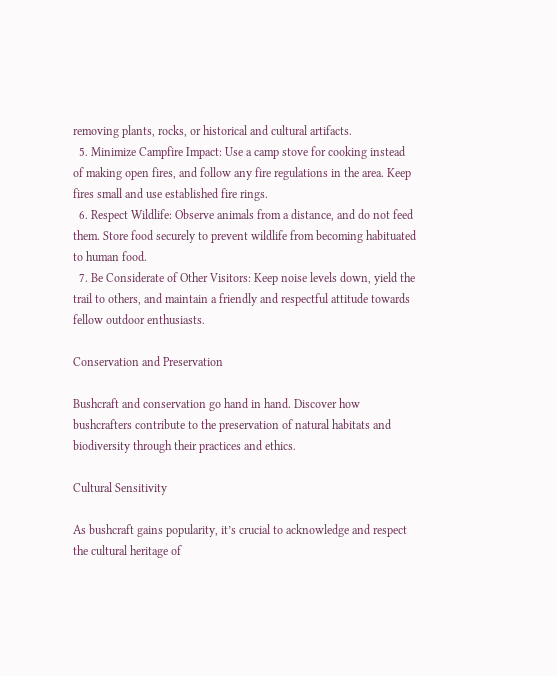removing plants, rocks, or historical and cultural artifacts.
  5. Minimize Campfire Impact: Use a camp stove for cooking instead of making open fires, and follow any fire regulations in the area. Keep fires small and use established fire rings.
  6. Respect Wildlife: Observe animals from a distance, and do not feed them. Store food securely to prevent wildlife from becoming habituated to human food.
  7. Be Considerate of Other Visitors: Keep noise levels down, yield the trail to others, and maintain a friendly and respectful attitude towards fellow outdoor enthusiasts.

Conservation and Preservation

Bushcraft and conservation go hand in hand. Discover how bushcrafters contribute to the preservation of natural habitats and biodiversity through their practices and ethics.

Cultural Sensitivity

As bushcraft gains popularity, it’s crucial to acknowledge and respect the cultural heritage of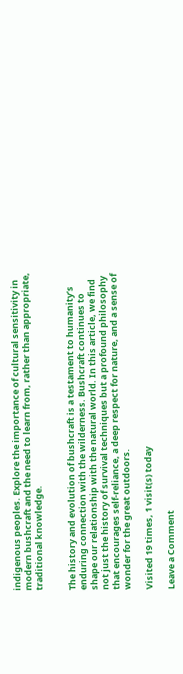indigenous peoples. Explore the importance of cultural sensitivity in modern bushcraft and the need to learn from, rather than appropriate, traditional knowledge.


The history and evolution of bushcraft is a testament to humanity’s enduring connection with the wilderness. Bushcraft continues to shape our relationship with the natural world. In this article, we find not just the history of survival techniques but a profound philosophy that encourages self-reliance, a deep respect for nature, and a sense of wonder for the great outdoors.

Visited 19 times, 1 visit(s) today

Leave a Comment